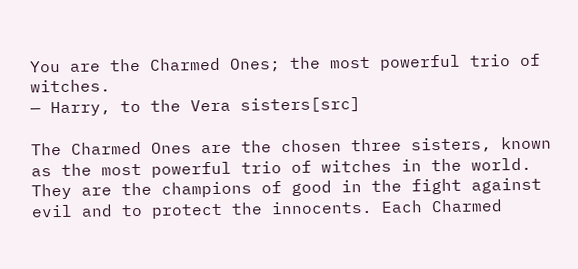You are the Charmed Ones; the most powerful trio of witches.
— Harry, to the Vera sisters[src]

The Charmed Ones are the chosen three sisters, known as the most powerful trio of witches in the world. They are the champions of good in the fight against evil and to protect the innocents. Each Charmed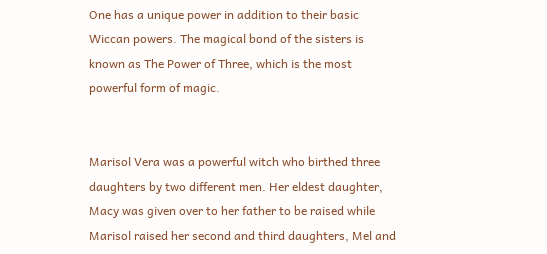One has a unique power in addition to their basic Wiccan powers. The magical bond of the sisters is known as The Power of Three, which is the most powerful form of magic.


Marisol Vera was a powerful witch who birthed three daughters by two different men. Her eldest daughter, Macy was given over to her father to be raised while Marisol raised her second and third daughters, Mel and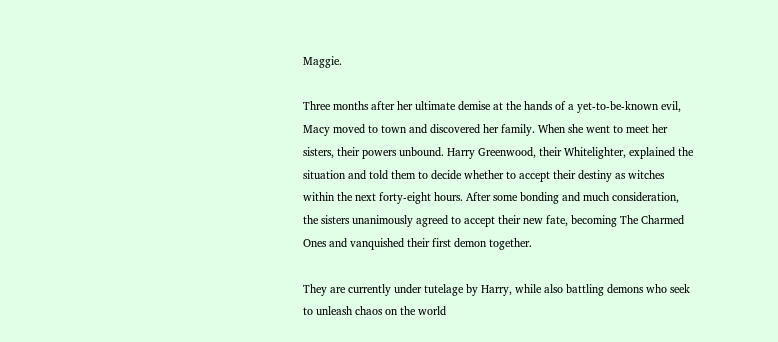Maggie.

Three months after her ultimate demise at the hands of a yet-to-be-known evil, Macy moved to town and discovered her family. When she went to meet her sisters, their powers unbound. Harry Greenwood, their Whitelighter, explained the situation and told them to decide whether to accept their destiny as witches within the next forty-eight hours. After some bonding and much consideration, the sisters unanimously agreed to accept their new fate, becoming The Charmed Ones and vanquished their first demon together.

They are currently under tutelage by Harry, while also battling demons who seek to unleash chaos on the world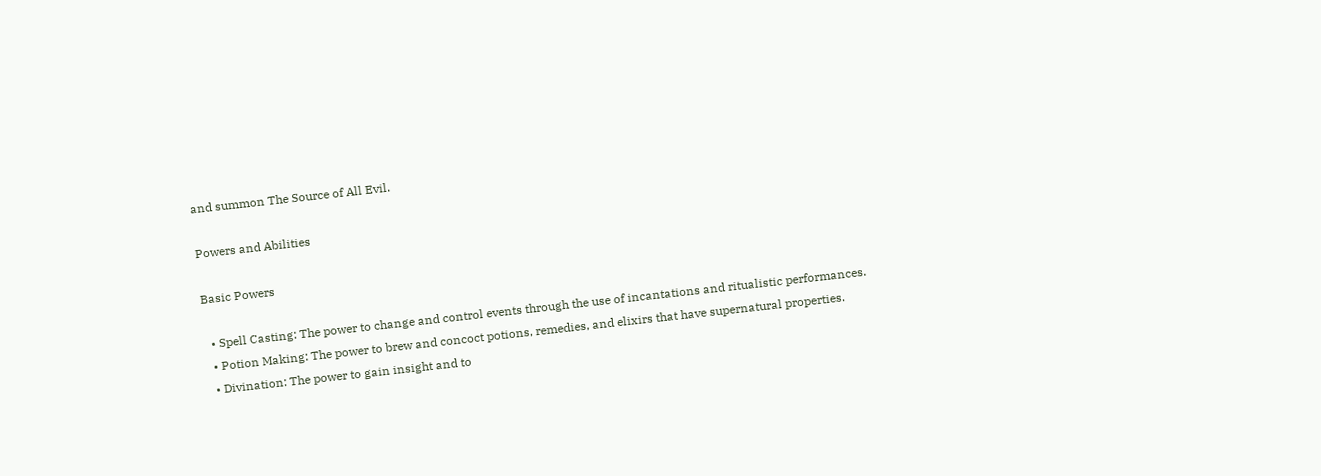and summon The Source of All Evil.

Powers and Abilities

Basic Powers

  • Spell Casting: The power to change and control events through the use of incantations and ritualistic performances.
  • Potion Making: The power to brew and concoct potions, remedies, and elixirs that have supernatural properties.
  • Divination: The power to gain insight and to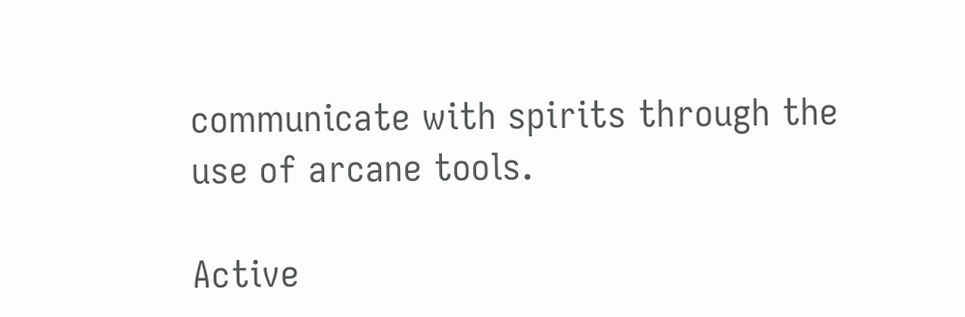communicate with spirits through the use of arcane tools.

Active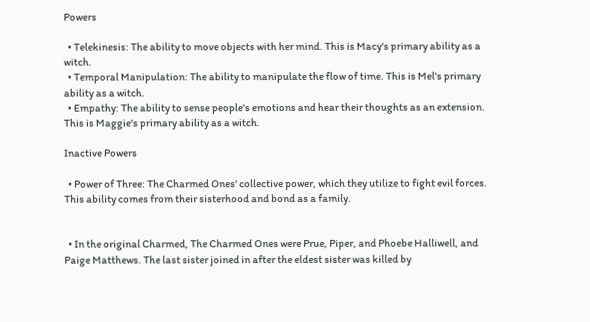Powers

  • Telekinesis: The ability to move objects with her mind. This is Macy's primary ability as a witch.
  • Temporal Manipulation: The ability to manipulate the flow of time. This is Mel's primary ability as a witch.
  • Empathy: The ability to sense people's emotions and hear their thoughts as an extension. This is Maggie's primary ability as a witch.

Inactive Powers

  • Power of Three: The Charmed Ones' collective power, which they utilize to fight evil forces. This ability comes from their sisterhood and bond as a family.


  • In the original Charmed, The Charmed Ones were Prue, Piper, and Phoebe Halliwell, and Paige Matthews. The last sister joined in after the eldest sister was killed by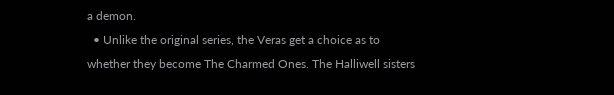a demon.
  • Unlike the original series, the Veras get a choice as to whether they become The Charmed Ones. The Halliwell sisters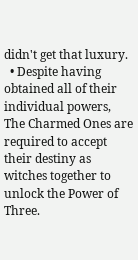didn't get that luxury.
  • Despite having obtained all of their individual powers, The Charmed Ones are required to accept their destiny as witches together to unlock the Power of Three.